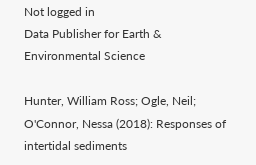Not logged in
Data Publisher for Earth & Environmental Science

Hunter, William Ross; Ogle, Neil; O'Connor, Nessa (2018): Responses of intertidal sediments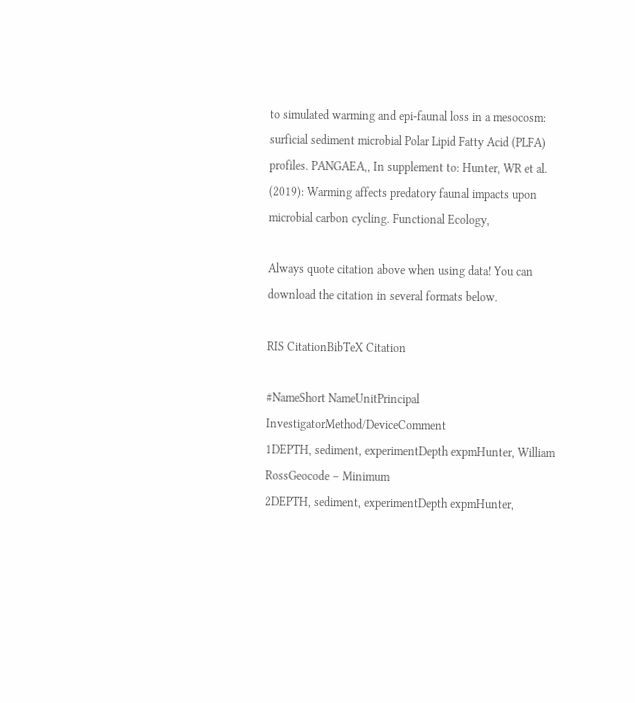to simulated warming and epi-faunal loss in a mesocosm: surficial sediment microbial Polar Lipid Fatty Acid (PLFA) profiles. PANGAEA,, In supplement to: Hunter, WR et al. (2019): Warming affects predatory faunal impacts upon microbial carbon cycling. Functional Ecology,

Always quote citation above when using data! You can download the citation in several formats below.

RIS CitationBibTeX Citation

#NameShort NameUnitPrincipal InvestigatorMethod/DeviceComment
1DEPTH, sediment, experimentDepth expmHunter, William RossGeocode – Minimum
2DEPTH, sediment, experimentDepth expmHunter,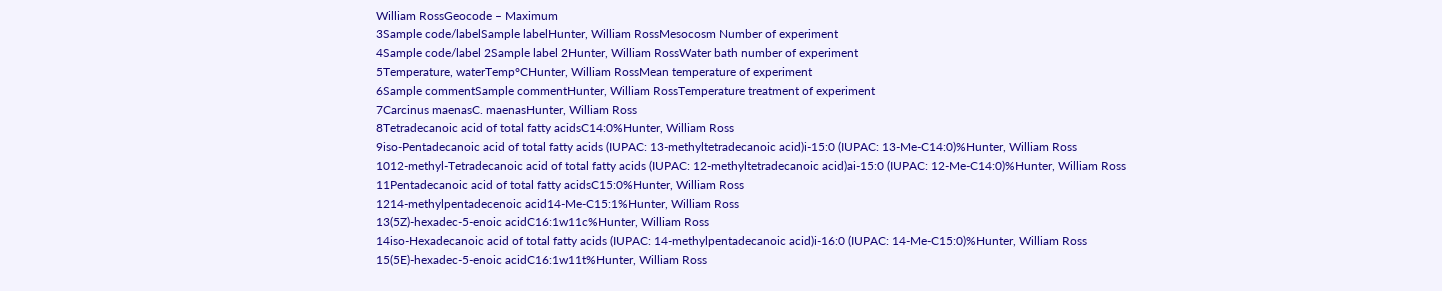William RossGeocode – Maximum
3Sample code/labelSample labelHunter, William RossMesocosm Number of experiment
4Sample code/label 2Sample label 2Hunter, William RossWater bath number of experiment
5Temperature, waterTemp°CHunter, William RossMean temperature of experiment
6Sample commentSample commentHunter, William RossTemperature treatment of experiment
7Carcinus maenasC. maenasHunter, William Ross
8Tetradecanoic acid of total fatty acidsC14:0%Hunter, William Ross
9iso-Pentadecanoic acid of total fatty acids (IUPAC: 13-methyltetradecanoic acid)i-15:0 (IUPAC: 13-Me-C14:0)%Hunter, William Ross
1012-methyl-Tetradecanoic acid of total fatty acids (IUPAC: 12-methyltetradecanoic acid)ai-15:0 (IUPAC: 12-Me-C14:0)%Hunter, William Ross
11Pentadecanoic acid of total fatty acidsC15:0%Hunter, William Ross
1214-methylpentadecenoic acid14-Me-C15:1%Hunter, William Ross
13(5Z)-hexadec-5-enoic acidC16:1w11c%Hunter, William Ross
14iso-Hexadecanoic acid of total fatty acids (IUPAC: 14-methylpentadecanoic acid)i-16:0 (IUPAC: 14-Me-C15:0)%Hunter, William Ross
15(5E)-hexadec-5-enoic acidC16:1w11t%Hunter, William Ross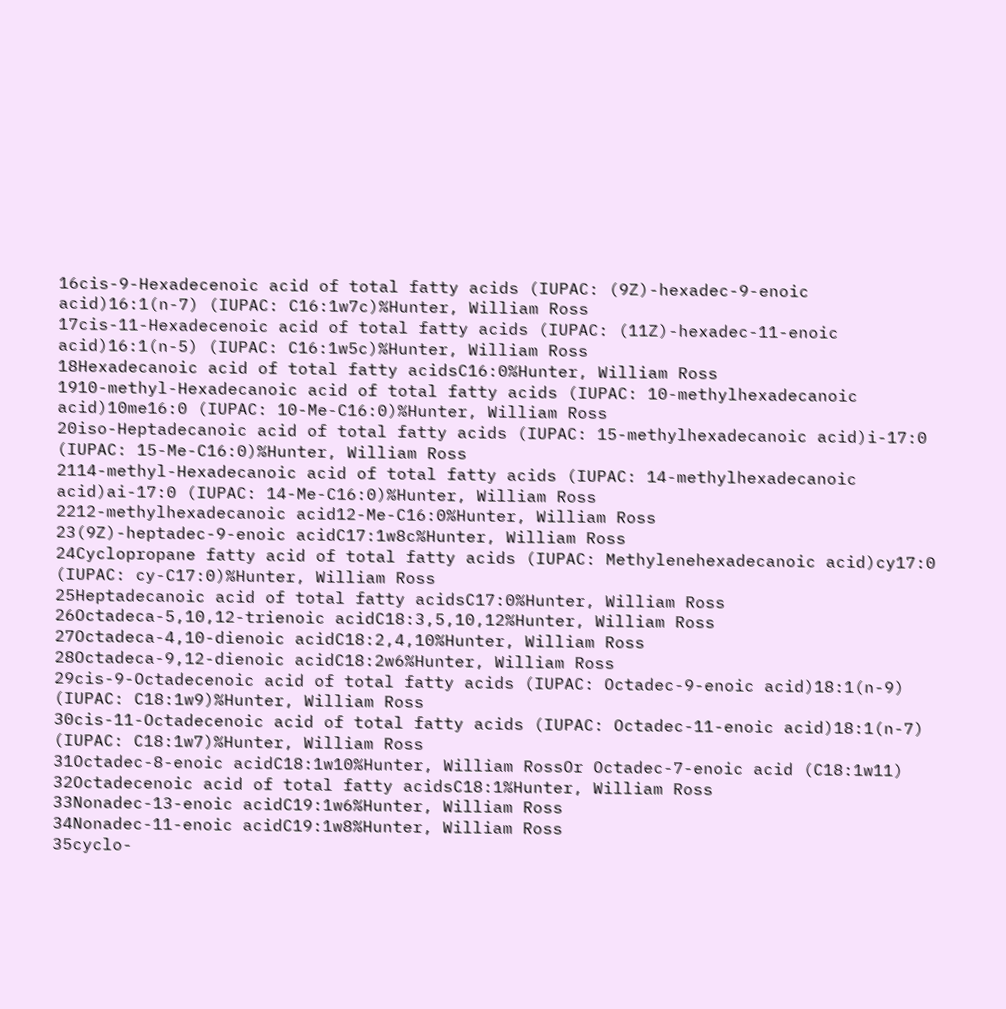16cis-9-Hexadecenoic acid of total fatty acids (IUPAC: (9Z)-hexadec-9-enoic acid)16:1(n-7) (IUPAC: C16:1w7c)%Hunter, William Ross
17cis-11-Hexadecenoic acid of total fatty acids (IUPAC: (11Z)-hexadec-11-enoic acid)16:1(n-5) (IUPAC: C16:1w5c)%Hunter, William Ross
18Hexadecanoic acid of total fatty acidsC16:0%Hunter, William Ross
1910-methyl-Hexadecanoic acid of total fatty acids (IUPAC: 10-methylhexadecanoic acid)10me16:0 (IUPAC: 10-Me-C16:0)%Hunter, William Ross
20iso-Heptadecanoic acid of total fatty acids (IUPAC: 15-methylhexadecanoic acid)i-17:0 (IUPAC: 15-Me-C16:0)%Hunter, William Ross
2114-methyl-Hexadecanoic acid of total fatty acids (IUPAC: 14-methylhexadecanoic acid)ai-17:0 (IUPAC: 14-Me-C16:0)%Hunter, William Ross
2212-methylhexadecanoic acid12-Me-C16:0%Hunter, William Ross
23(9Z)-heptadec-9-enoic acidC17:1w8c%Hunter, William Ross
24Cyclopropane fatty acid of total fatty acids (IUPAC: Methylenehexadecanoic acid)cy17:0 (IUPAC: cy-C17:0)%Hunter, William Ross
25Heptadecanoic acid of total fatty acidsC17:0%Hunter, William Ross
26Octadeca-5,10,12-trienoic acidC18:3,5,10,12%Hunter, William Ross
27Octadeca-4,10-dienoic acidC18:2,4,10%Hunter, William Ross
28Octadeca-9,12-dienoic acidC18:2w6%Hunter, William Ross
29cis-9-Octadecenoic acid of total fatty acids (IUPAC: Octadec-9-enoic acid)18:1(n-9) (IUPAC: C18:1w9)%Hunter, William Ross
30cis-11-Octadecenoic acid of total fatty acids (IUPAC: Octadec-11-enoic acid)18:1(n-7) (IUPAC: C18:1w7)%Hunter, William Ross
31Octadec-8-enoic acidC18:1w10%Hunter, William RossOr Octadec-7-enoic acid (C18:1w11)
32Octadecenoic acid of total fatty acidsC18:1%Hunter, William Ross
33Nonadec-13-enoic acidC19:1w6%Hunter, William Ross
34Nonadec-11-enoic acidC19:1w8%Hunter, William Ross
35cyclo-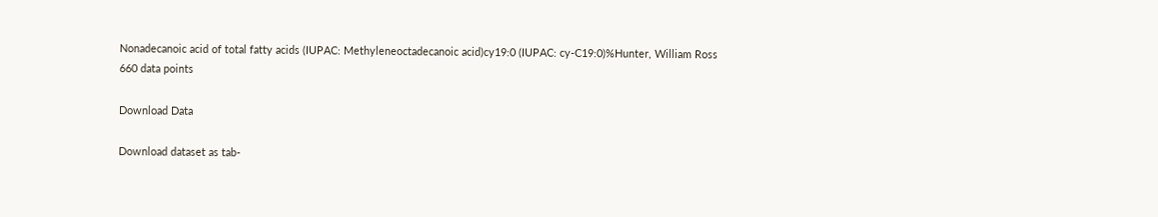Nonadecanoic acid of total fatty acids (IUPAC: Methyleneoctadecanoic acid)cy19:0 (IUPAC: cy-C19:0)%Hunter, William Ross
660 data points

Download Data

Download dataset as tab-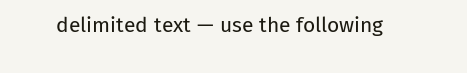delimited text — use the following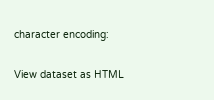character encoding:

View dataset as HTML